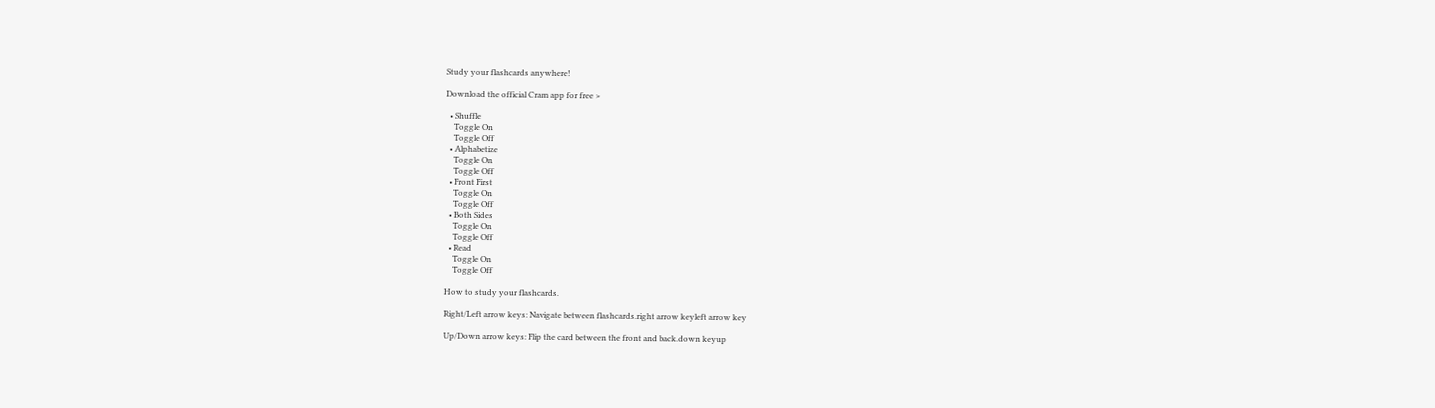Study your flashcards anywhere!

Download the official Cram app for free >

  • Shuffle
    Toggle On
    Toggle Off
  • Alphabetize
    Toggle On
    Toggle Off
  • Front First
    Toggle On
    Toggle Off
  • Both Sides
    Toggle On
    Toggle Off
  • Read
    Toggle On
    Toggle Off

How to study your flashcards.

Right/Left arrow keys: Navigate between flashcards.right arrow keyleft arrow key

Up/Down arrow keys: Flip the card between the front and back.down keyup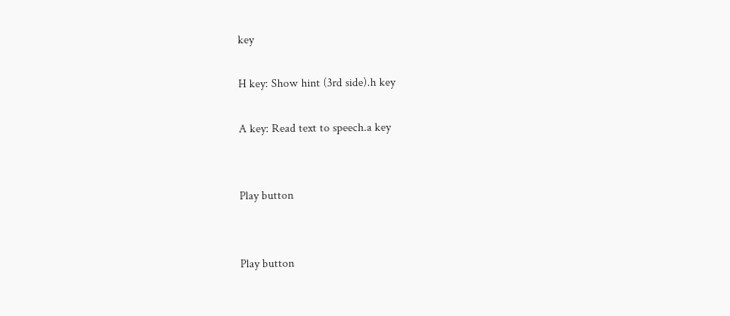key

H key: Show hint (3rd side).h key

A key: Read text to speech.a key


Play button


Play button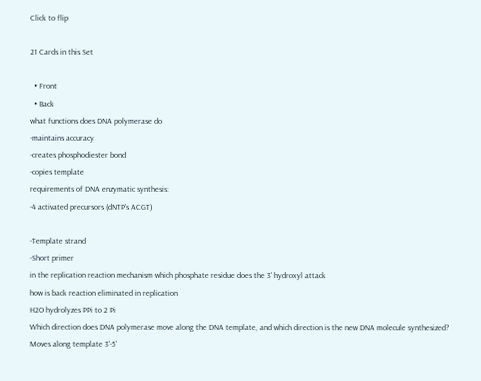Click to flip

21 Cards in this Set

  • Front
  • Back
what functions does DNA polymerase do
-maintains accuracy
-creates phosphodiester bond
-copies template
requirements of DNA enzymatic synthesis:
-4 activated precursors (dNTP's ACGT)

-Template strand
-Short primer
in the replication reaction mechanism which phosphate residue does the 3' hydroxyl attack
how is back reaction eliminated in replication
H2O hydrolyzes PPi to 2 Pi
Which direction does DNA polymerase move along the DNA template, and which direction is the new DNA molecule synthesized?
Moves along template 3'-5'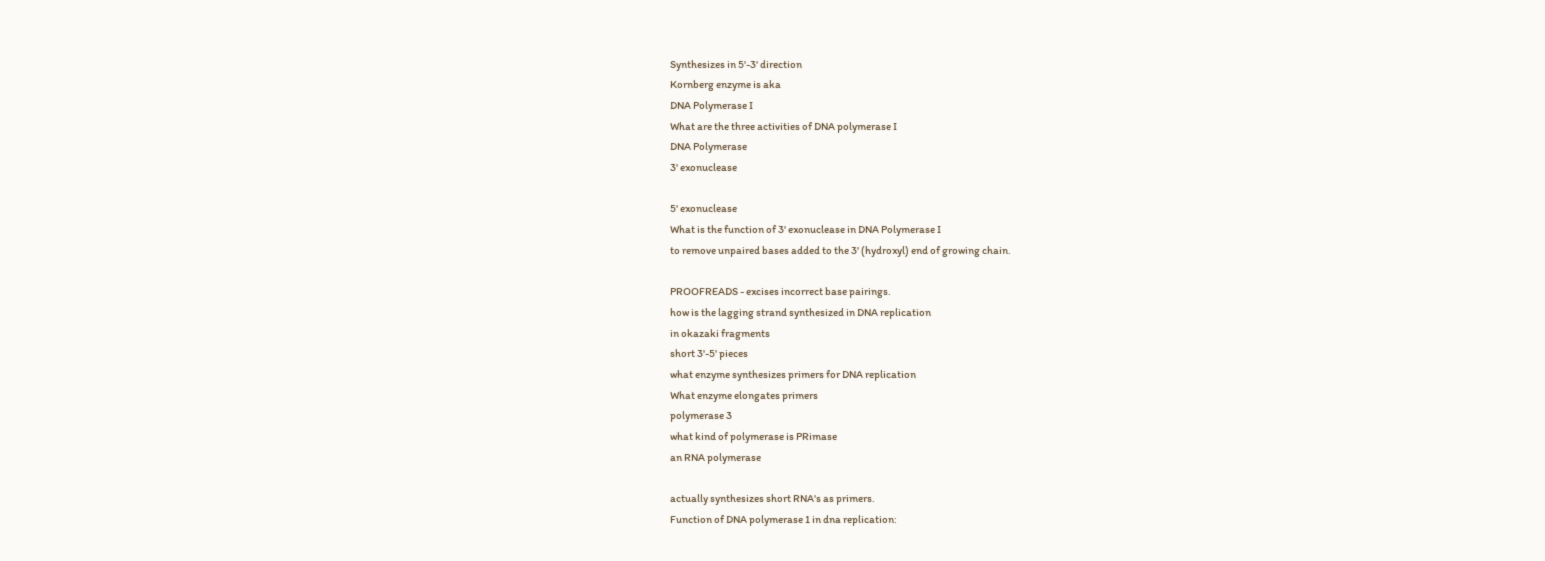Synthesizes in 5'-3' direction
Kornberg enzyme is aka
DNA Polymerase I
What are the three activities of DNA polymerase I
DNA Polymerase
3' exonuclease

5' exonuclease
What is the function of 3' exonuclease in DNA Polymerase I
to remove unpaired bases added to the 3' (hydroxyl) end of growing chain.

PROOFREADS - excises incorrect base pairings.
how is the lagging strand synthesized in DNA replication
in okazaki fragments
short 3'-5' pieces
what enzyme synthesizes primers for DNA replication
What enzyme elongates primers
polymerase 3
what kind of polymerase is PRimase
an RNA polymerase

actually synthesizes short RNA's as primers.
Function of DNA polymerase 1 in dna replication: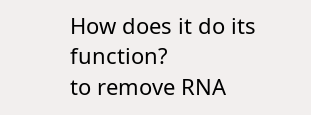How does it do its function?
to remove RNA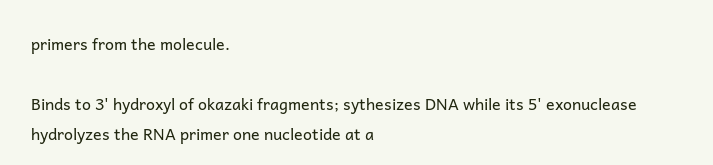primers from the molecule.

Binds to 3' hydroxyl of okazaki fragments; sythesizes DNA while its 5' exonuclease hydrolyzes the RNA primer one nucleotide at a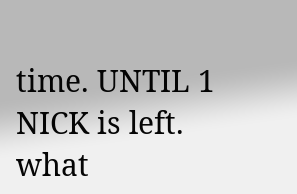time. UNTIL 1 NICK is left.
what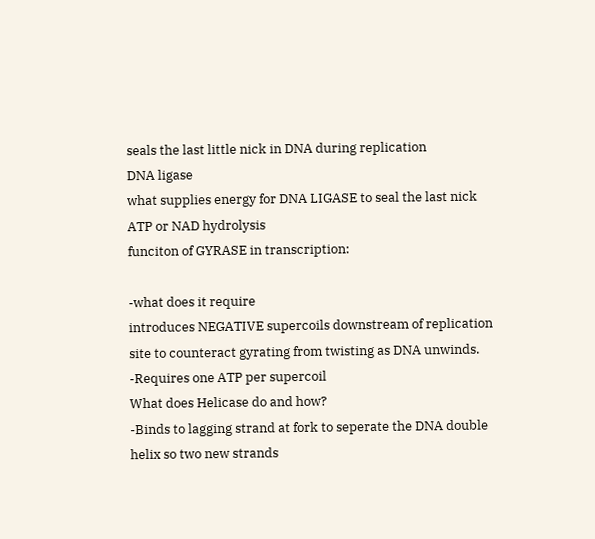seals the last little nick in DNA during replication
DNA ligase
what supplies energy for DNA LIGASE to seal the last nick
ATP or NAD hydrolysis
funciton of GYRASE in transcription:

-what does it require
introduces NEGATIVE supercoils downstream of replication site to counteract gyrating from twisting as DNA unwinds.
-Requires one ATP per supercoil
What does Helicase do and how?
-Binds to lagging strand at fork to seperate the DNA double helix so two new strands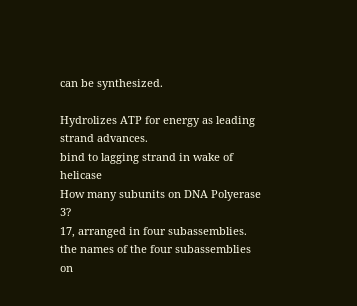can be synthesized.

Hydrolizes ATP for energy as leading strand advances.
bind to lagging strand in wake of helicase
How many subunits on DNA Polyerase 3?
17, arranged in four subassemblies.
the names of the four subassemblies on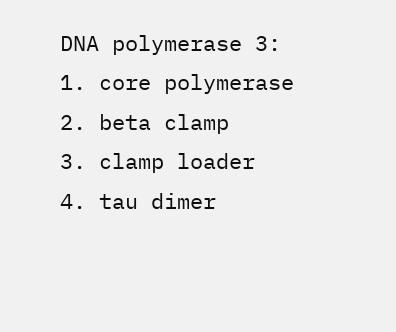DNA polymerase 3:
1. core polymerase
2. beta clamp
3. clamp loader
4. tau dimer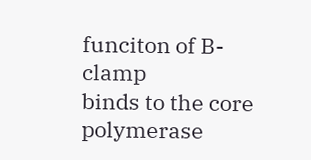funciton of B-clamp
binds to the core polymerase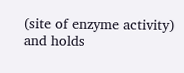(site of enzyme activity) and holds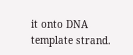it onto DNA template strand.